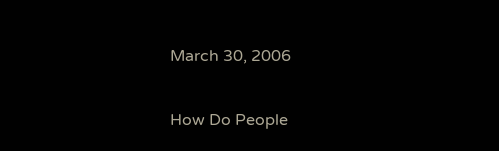March 30, 2006

How Do People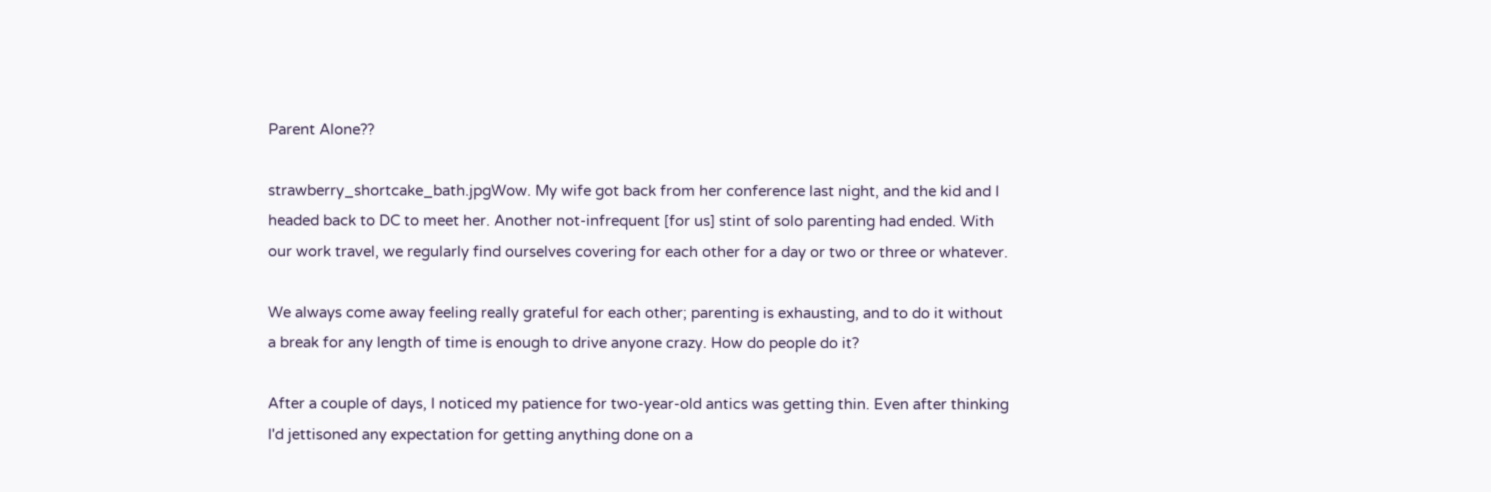Parent Alone??

strawberry_shortcake_bath.jpgWow. My wife got back from her conference last night, and the kid and I headed back to DC to meet her. Another not-infrequent [for us] stint of solo parenting had ended. With our work travel, we regularly find ourselves covering for each other for a day or two or three or whatever.

We always come away feeling really grateful for each other; parenting is exhausting, and to do it without a break for any length of time is enough to drive anyone crazy. How do people do it?

After a couple of days, I noticed my patience for two-year-old antics was getting thin. Even after thinking I'd jettisoned any expectation for getting anything done on a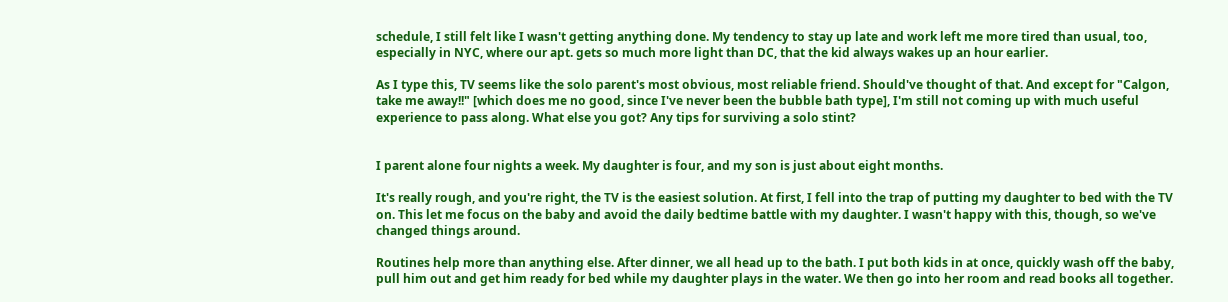schedule, I still felt like I wasn't getting anything done. My tendency to stay up late and work left me more tired than usual, too, especially in NYC, where our apt. gets so much more light than DC, that the kid always wakes up an hour earlier.

As I type this, TV seems like the solo parent's most obvious, most reliable friend. Should've thought of that. And except for "Calgon, take me away!!" [which does me no good, since I've never been the bubble bath type], I'm still not coming up with much useful experience to pass along. What else you got? Any tips for surviving a solo stint?


I parent alone four nights a week. My daughter is four, and my son is just about eight months.

It's really rough, and you're right, the TV is the easiest solution. At first, I fell into the trap of putting my daughter to bed with the TV on. This let me focus on the baby and avoid the daily bedtime battle with my daughter. I wasn't happy with this, though, so we've changed things around.

Routines help more than anything else. After dinner, we all head up to the bath. I put both kids in at once, quickly wash off the baby, pull him out and get him ready for bed while my daughter plays in the water. We then go into her room and read books all together.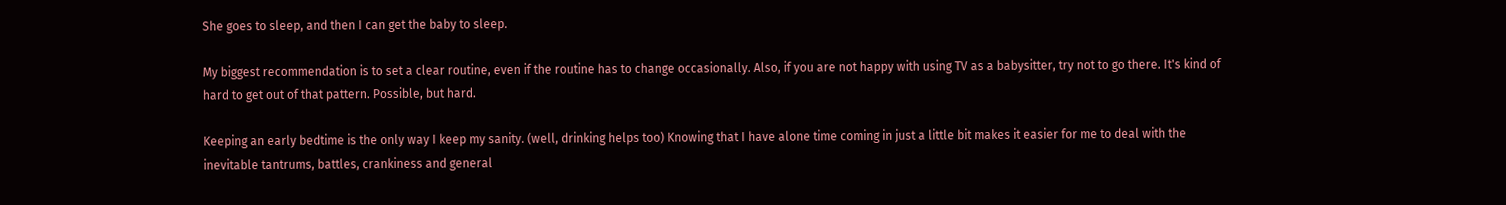She goes to sleep, and then I can get the baby to sleep.

My biggest recommendation is to set a clear routine, even if the routine has to change occasionally. Also, if you are not happy with using TV as a babysitter, try not to go there. It's kind of hard to get out of that pattern. Possible, but hard.

Keeping an early bedtime is the only way I keep my sanity. (well, drinking helps too) Knowing that I have alone time coming in just a little bit makes it easier for me to deal with the inevitable tantrums, battles, crankiness and general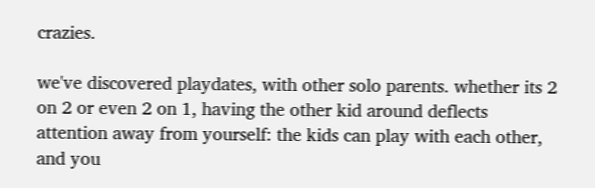crazies.

we've discovered playdates, with other solo parents. whether its 2 on 2 or even 2 on 1, having the other kid around deflects attention away from yourself: the kids can play with each other, and you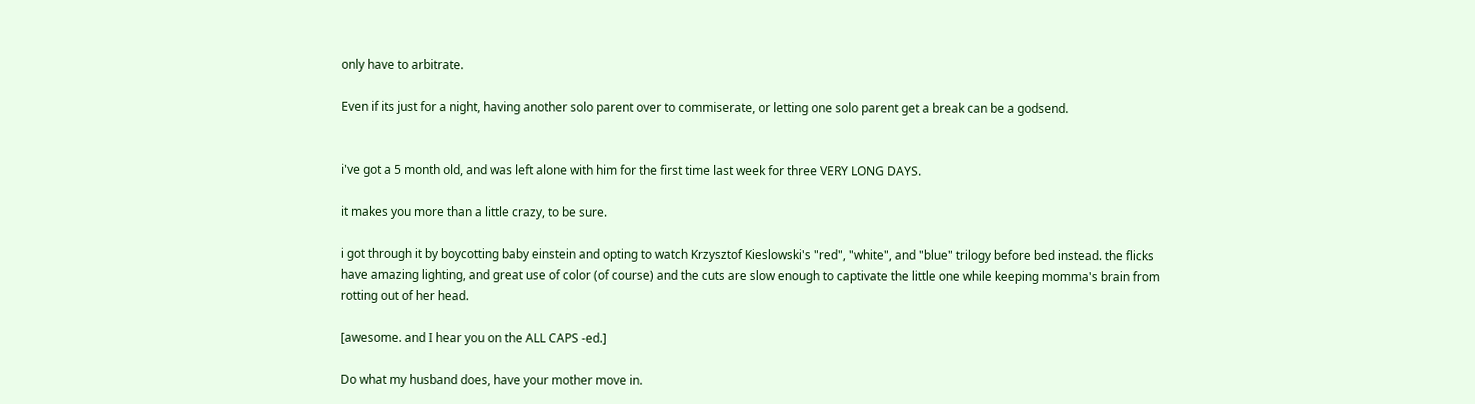only have to arbitrate.

Even if its just for a night, having another solo parent over to commiserate, or letting one solo parent get a break can be a godsend.


i've got a 5 month old, and was left alone with him for the first time last week for three VERY LONG DAYS.

it makes you more than a little crazy, to be sure.

i got through it by boycotting baby einstein and opting to watch Krzysztof Kieslowski's "red", "white", and "blue" trilogy before bed instead. the flicks have amazing lighting, and great use of color (of course) and the cuts are slow enough to captivate the little one while keeping momma's brain from rotting out of her head.

[awesome. and I hear you on the ALL CAPS -ed.]

Do what my husband does, have your mother move in.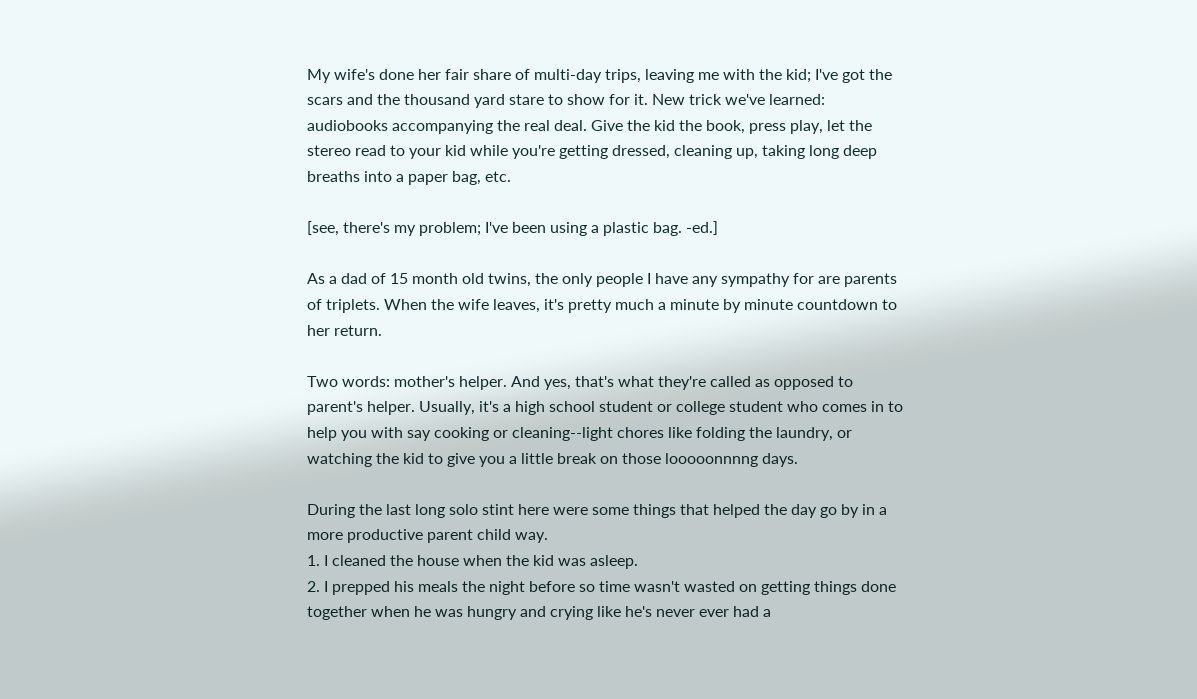My wife's done her fair share of multi-day trips, leaving me with the kid; I've got the scars and the thousand yard stare to show for it. New trick we've learned: audiobooks accompanying the real deal. Give the kid the book, press play, let the stereo read to your kid while you're getting dressed, cleaning up, taking long deep breaths into a paper bag, etc.

[see, there's my problem; I've been using a plastic bag. -ed.]

As a dad of 15 month old twins, the only people I have any sympathy for are parents of triplets. When the wife leaves, it's pretty much a minute by minute countdown to her return.

Two words: mother's helper. And yes, that's what they're called as opposed to parent's helper. Usually, it's a high school student or college student who comes in to help you with say cooking or cleaning--light chores like folding the laundry, or watching the kid to give you a little break on those looooonnnng days.

During the last long solo stint here were some things that helped the day go by in a more productive parent child way.
1. I cleaned the house when the kid was asleep.
2. I prepped his meals the night before so time wasn't wasted on getting things done together when he was hungry and crying like he's never ever had a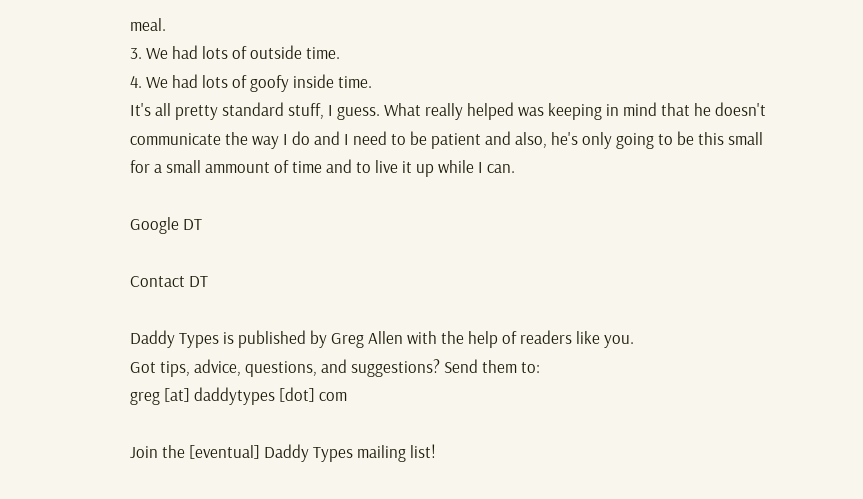meal.
3. We had lots of outside time.
4. We had lots of goofy inside time.
It's all pretty standard stuff, I guess. What really helped was keeping in mind that he doesn't communicate the way I do and I need to be patient and also, he's only going to be this small for a small ammount of time and to live it up while I can.

Google DT

Contact DT

Daddy Types is published by Greg Allen with the help of readers like you.
Got tips, advice, questions, and suggestions? Send them to:
greg [at] daddytypes [dot] com

Join the [eventual] Daddy Types mailing list!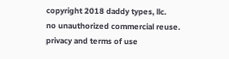copyright 2018 daddy types, llc.
no unauthorized commercial reuse.
privacy and terms of use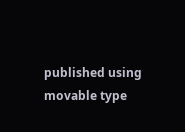published using movable type